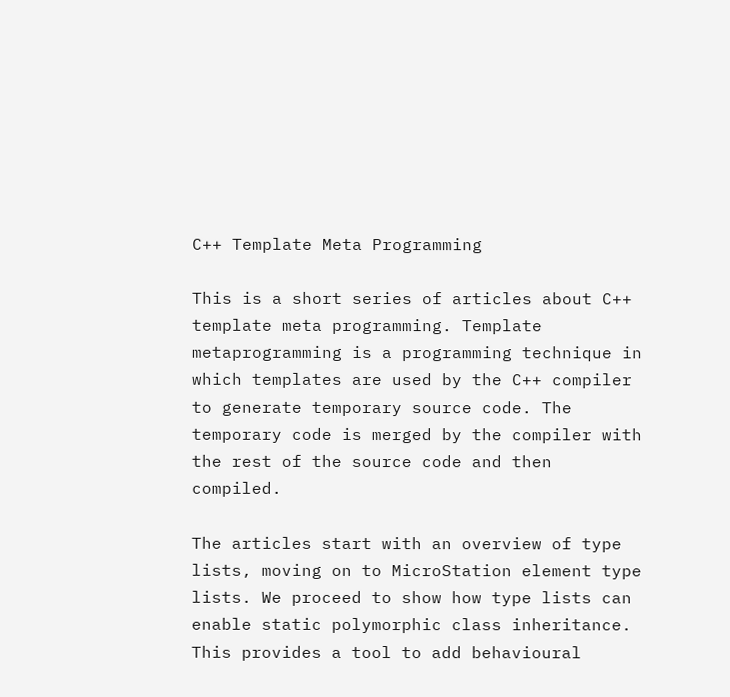C++ Template Meta Programming

This is a short series of articles about C++ template meta programming. Template metaprogramming is a programming technique in which templates are used by the C++ compiler to generate temporary source code. The temporary code is merged by the compiler with the rest of the source code and then compiled.

The articles start with an overview of type lists, moving on to MicroStation element type lists. We proceed to show how type lists can enable static polymorphic class inheritance. This provides a tool to add behavioural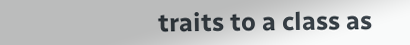traits to a class as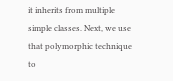it inherits from multiple simple classes. Next, we use that polymorphic technique to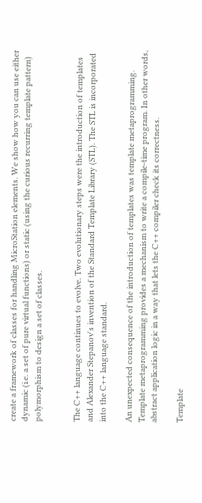create a framework of classes for handling MicroStation elements. We show how you can use either dynamic (i.e. a set of pure virtual functions) or static (using the curious recurring template pattern) polymorphism to design a set of classes.


The C++ language continues to evolve. Two evolutionary steps were the introduction of templates and Alexander Stepanov's invention of the Standard Template Library (STL). The STL is incorporated into the C++ language standard.

An unexpected consequence of the introduction of templates was template metaprogramming. Template metaprogramming provides a mechanism to write a compile-time program. In other words, abstract application logic in a way that lets the C++ compiler check its correctness.

Template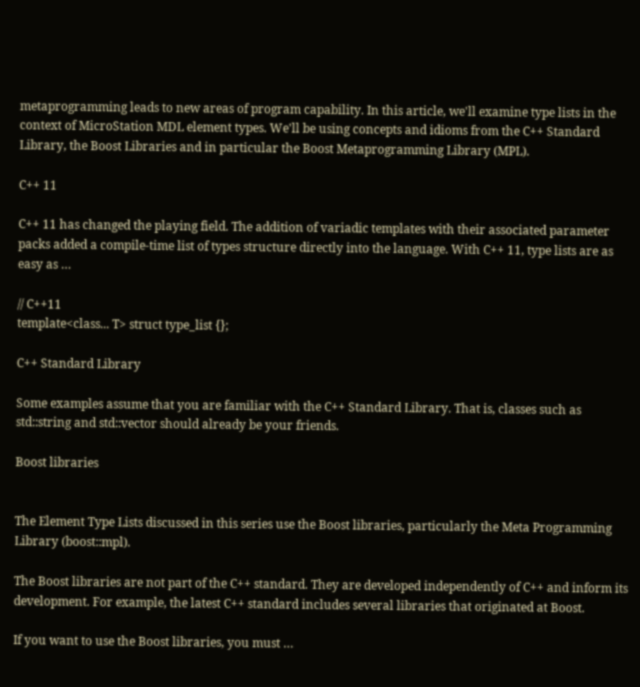metaprogramming leads to new areas of program capability. In this article, we'll examine type lists in the context of MicroStation MDL element types. We'll be using concepts and idioms from the C++ Standard Library, the Boost Libraries and in particular the Boost Metaprogramming Library (MPL).

C++ 11

C++ 11 has changed the playing field. The addition of variadic templates with their associated parameter packs added a compile-time list of types structure directly into the language. With C++ 11, type lists are as easy as …

// C++11
template<class... T> struct type_list {};

C++ Standard Library

Some examples assume that you are familiar with the C++ Standard Library. That is, classes such as std::string and std::vector should already be your friends.

Boost libraries


The Element Type Lists discussed in this series use the Boost libraries, particularly the Meta Programming Library (boost::mpl).

The Boost libraries are not part of the C++ standard. They are developed independently of C++ and inform its development. For example, the latest C++ standard includes several libraries that originated at Boost.

If you want to use the Boost libraries, you must …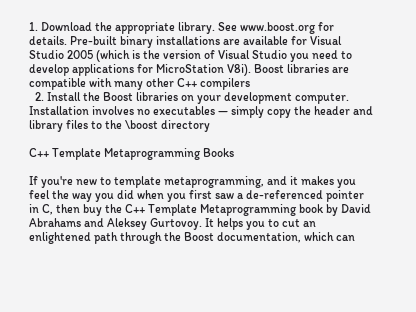1. Download the appropriate library. See www.boost.org for details. Pre-built binary installations are available for Visual Studio 2005 (which is the version of Visual Studio you need to develop applications for MicroStation V8i). Boost libraries are compatible with many other C++ compilers
  2. Install the Boost libraries on your development computer. Installation involves no executables — simply copy the header and library files to the \boost directory

C++ Template Metaprogramming Books

If you're new to template metaprogramming, and it makes you feel the way you did when you first saw a de-referenced pointer in C, then buy the C++ Template Metaprogramming book by David Abrahams and Aleksey Gurtovoy. It helps you to cut an enlightened path through the Boost documentation, which can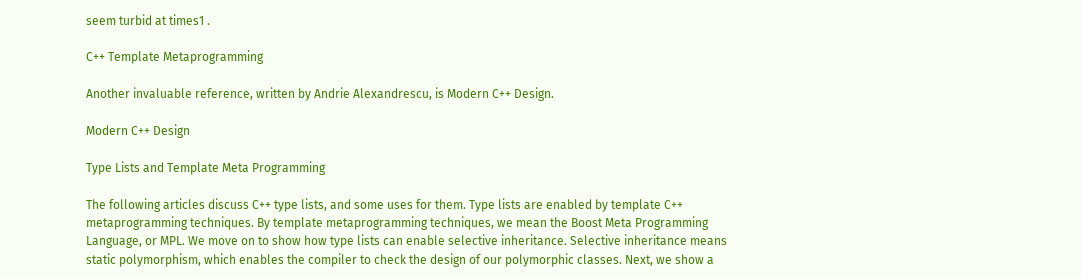seem turbid at times1 .

C++ Template Metaprogramming

Another invaluable reference, written by Andrie Alexandrescu, is Modern C++ Design.

Modern C++ Design

Type Lists and Template Meta Programming

The following articles discuss C++ type lists, and some uses for them. Type lists are enabled by template C++ metaprogramming techniques. By template metaprogramming techniques, we mean the Boost Meta Programming Language, or MPL. We move on to show how type lists can enable selective inheritance. Selective inheritance means static polymorphism, which enables the compiler to check the design of our polymorphic classes. Next, we show a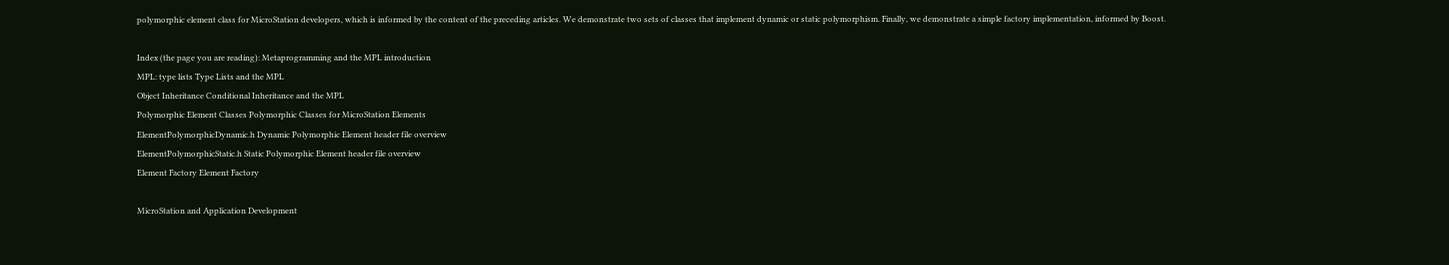polymorphic element class for MicroStation developers, which is informed by the content of the preceding articles. We demonstrate two sets of classes that implement dynamic or static polymorphism. Finally, we demonstrate a simple factory implementation, informed by Boost.

Index (the page you are reading): Metaprogramming and the MPL introduction
MPL: type lists Type Lists and the MPL
Object Inheritance Conditional Inheritance and the MPL
Polymorphic Element Classes Polymorphic Classes for MicroStation Elements
ElementPolymorphicDynamic.h Dynamic Polymorphic Element header file overview
ElementPolymorphicStatic.h Static Polymorphic Element header file overview
Element Factory Element Factory

MicroStation and Application Development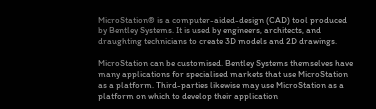MicroStation® is a computer-aided-design (CAD) tool produced by Bentley Systems. It is used by engineers, architects, and draughting technicians to create 3D models and 2D drawings.

MicroStation can be customised. Bentley Systems themselves have many applications for specialised markets that use MicroStation as a platform. Third-parties likewise may use MicroStation as a platform on which to develop their application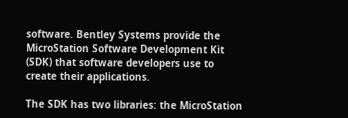software. Bentley Systems provide the MicroStation Software Development Kit (SDK) that software developers use to create their applications.

The SDK has two libraries: the MicroStation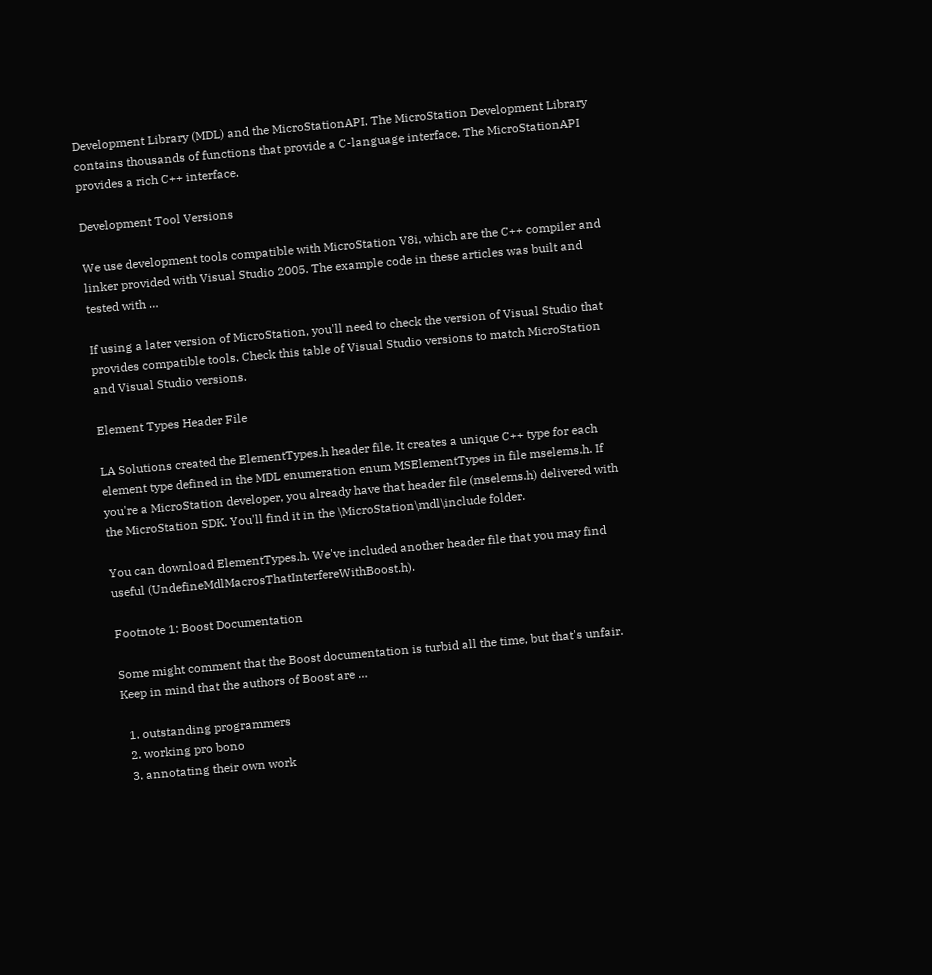Development Library (MDL) and the MicroStationAPI. The MicroStation Development Library contains thousands of functions that provide a C-language interface. The MicroStationAPI provides a rich C++ interface.

Development Tool Versions

We use development tools compatible with MicroStation V8i, which are the C++ compiler and linker provided with Visual Studio 2005. The example code in these articles was built and tested with …

If using a later version of MicroStation, you'll need to check the version of Visual Studio that provides compatible tools. Check this table of Visual Studio versions to match MicroStation and Visual Studio versions.

Element Types Header File

LA Solutions created the ElementTypes.h header file. It creates a unique C++ type for each element type defined in the MDL enumeration enum MSElementTypes in file mselems.h. If you're a MicroStation developer, you already have that header file (mselems.h) delivered with the MicroStation SDK. You'll find it in the \MicroStation\mdl\include folder.

You can download ElementTypes.h. We've included another header file that you may find useful (UndefineMdlMacrosThatInterfereWithBoost.h).

Footnote 1: Boost Documentation

Some might comment that the Boost documentation is turbid all the time, but that's unfair. Keep in mind that the authors of Boost are …

  1. outstanding programmers
  2. working pro bono
  3. annotating their own work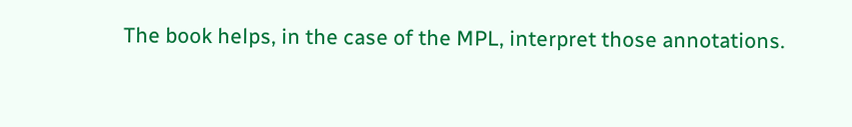The book helps, in the case of the MPL, interpret those annotations.